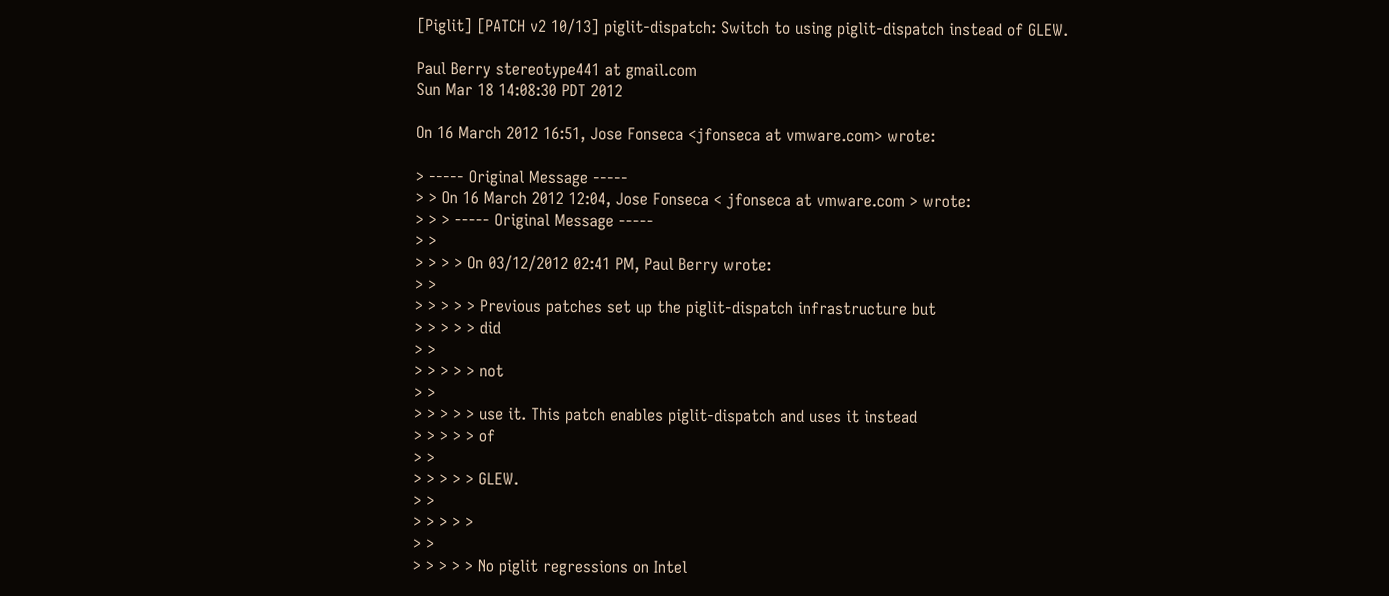[Piglit] [PATCH v2 10/13] piglit-dispatch: Switch to using piglit-dispatch instead of GLEW.

Paul Berry stereotype441 at gmail.com
Sun Mar 18 14:08:30 PDT 2012

On 16 March 2012 16:51, Jose Fonseca <jfonseca at vmware.com> wrote:

> ----- Original Message -----
> > On 16 March 2012 12:04, Jose Fonseca < jfonseca at vmware.com > wrote:
> > > ----- Original Message -----
> >
> > > > On 03/12/2012 02:41 PM, Paul Berry wrote:
> >
> > > > > Previous patches set up the piglit-dispatch infrastructure but
> > > > > did
> >
> > > > > not
> >
> > > > > use it. This patch enables piglit-dispatch and uses it instead
> > > > > of
> >
> > > > > GLEW.
> >
> > > > >
> >
> > > > > No piglit regressions on Intel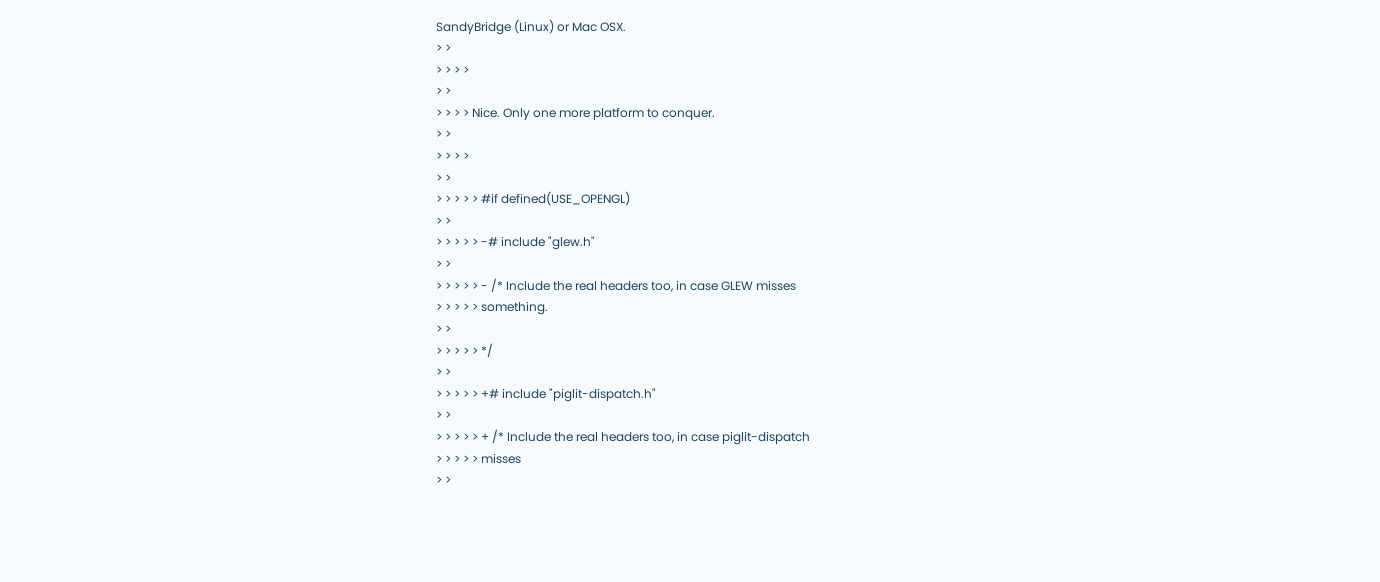SandyBridge (Linux) or Mac OSX.
> >
> > > >
> >
> > > > Nice. Only one more platform to conquer.
> >
> > > >
> >
> > > > > #if defined(USE_OPENGL)
> >
> > > > > -# include "glew.h"
> >
> > > > > - /* Include the real headers too, in case GLEW misses
> > > > > something.
> >
> > > > > */
> >
> > > > > +# include "piglit-dispatch.h"
> >
> > > > > + /* Include the real headers too, in case piglit-dispatch
> > > > > misses
> >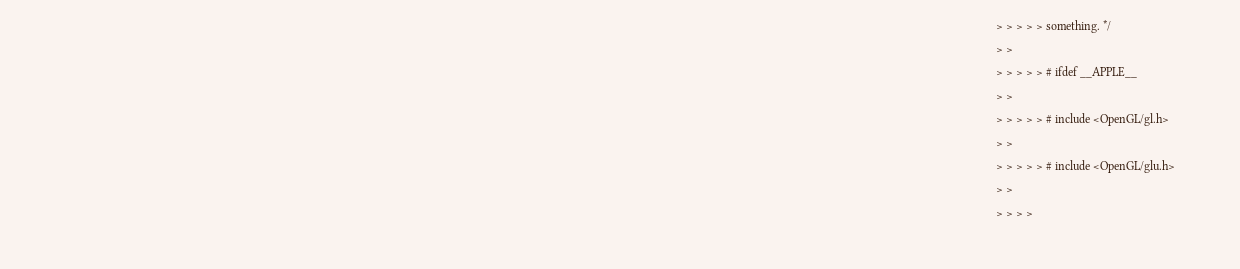> > > > > something. */
> >
> > > > > # ifdef __APPLE__
> >
> > > > > # include <OpenGL/gl.h>
> >
> > > > > # include <OpenGL/glu.h>
> >
> > > >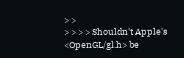> >
> > > > Shouldn't Apple's <OpenGL/gl.h> be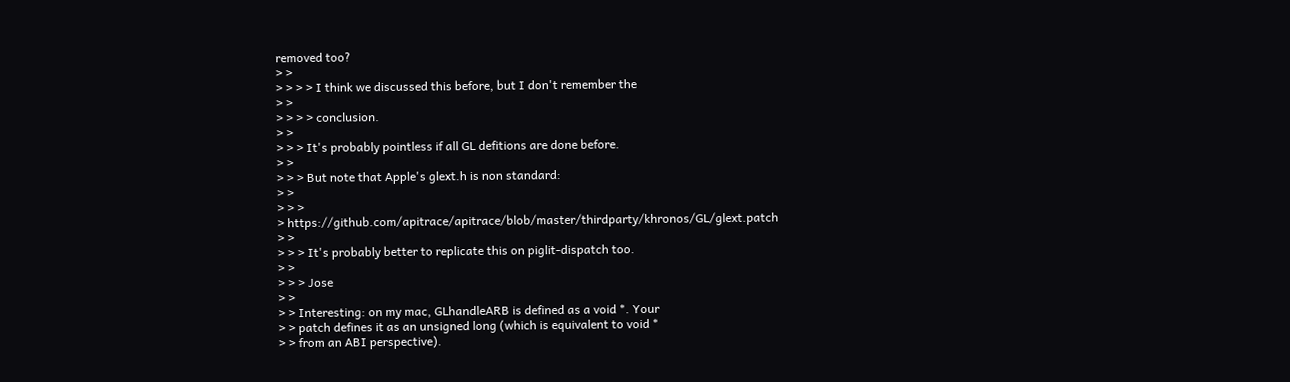removed too?
> >
> > > > I think we discussed this before, but I don't remember the
> >
> > > > conclusion.
> >
> > > It's probably pointless if all GL defitions are done before.
> >
> > > But note that Apple's glext.h is non standard:
> >
> > >
> https://github.com/apitrace/apitrace/blob/master/thirdparty/khronos/GL/glext.patch
> >
> > > It's probably better to replicate this on piglit-dispatch too.
> >
> > > Jose
> >
> > Interesting: on my mac, GLhandleARB is defined as a void *. Your
> > patch defines it as an unsigned long (which is equivalent to void *
> > from an ABI perspective).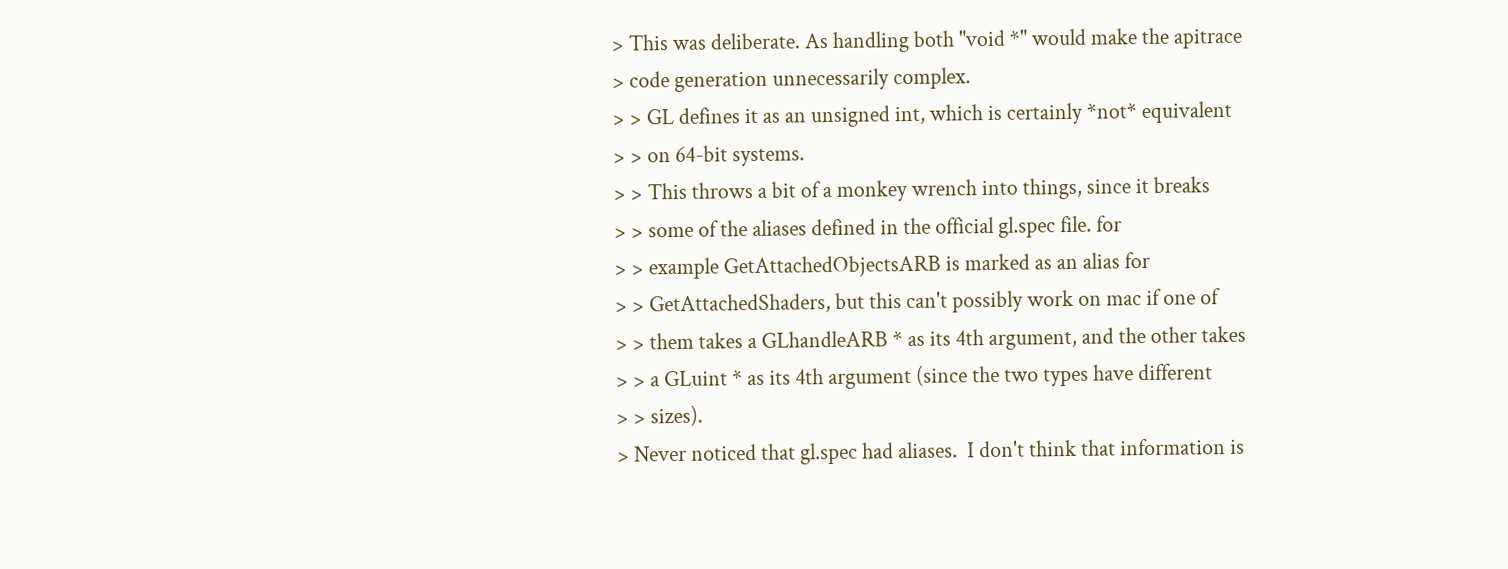> This was deliberate. As handling both "void *" would make the apitrace
> code generation unnecessarily complex.
> > GL defines it as an unsigned int, which is certainly *not* equivalent
> > on 64-bit systems.
> > This throws a bit of a monkey wrench into things, since it breaks
> > some of the aliases defined in the official gl.spec file. for
> > example GetAttachedObjectsARB is marked as an alias for
> > GetAttachedShaders, but this can't possibly work on mac if one of
> > them takes a GLhandleARB * as its 4th argument, and the other takes
> > a GLuint * as its 4th argument (since the two types have different
> > sizes).
> Never noticed that gl.spec had aliases.  I don't think that information is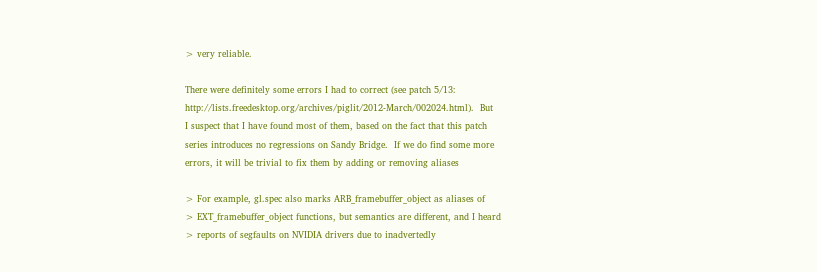> very reliable.

There were definitely some errors I had to correct (see patch 5/13:
http://lists.freedesktop.org/archives/piglit/2012-March/002024.html).  But
I suspect that I have found most of them, based on the fact that this patch
series introduces no regressions on Sandy Bridge.  If we do find some more
errors, it will be trivial to fix them by adding or removing aliases

> For example, gl.spec also marks ARB_framebuffer_object as aliases of
> EXT_framebuffer_object functions, but semantics are different, and I heard
> reports of segfaults on NVIDIA drivers due to inadvertedly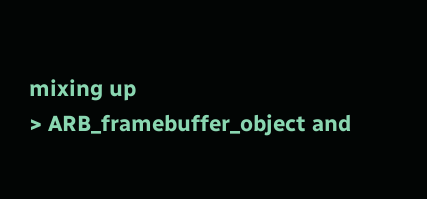mixing up
> ARB_framebuffer_object and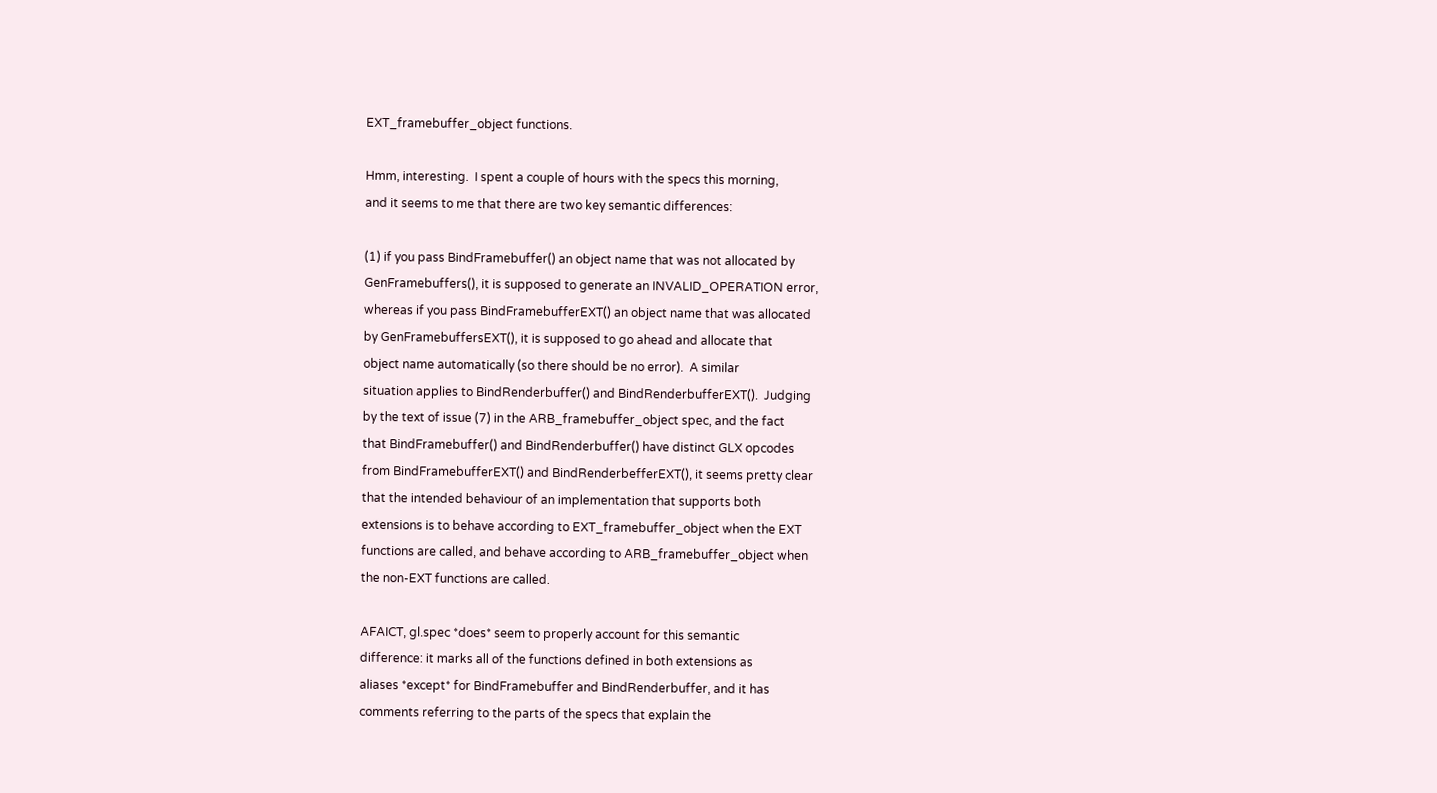EXT_framebuffer_object functions.

Hmm, interesting.  I spent a couple of hours with the specs this morning,
and it seems to me that there are two key semantic differences:

(1) if you pass BindFramebuffer() an object name that was not allocated by
GenFramebuffers(), it is supposed to generate an INVALID_OPERATION error,
whereas if you pass BindFramebufferEXT() an object name that was allocated
by GenFramebuffersEXT(), it is supposed to go ahead and allocate that
object name automatically (so there should be no error).  A similar
situation applies to BindRenderbuffer() and BindRenderbufferEXT().  Judging
by the text of issue (7) in the ARB_framebuffer_object spec, and the fact
that BindFramebuffer() and BindRenderbuffer() have distinct GLX opcodes
from BindFramebufferEXT() and BindRenderbefferEXT(), it seems pretty clear
that the intended behaviour of an implementation that supports both
extensions is to behave according to EXT_framebuffer_object when the EXT
functions are called, and behave according to ARB_framebuffer_object when
the non-EXT functions are called.

AFAICT, gl.spec *does* seem to properly account for this semantic
difference: it marks all of the functions defined in both extensions as
aliases *except* for BindFramebuffer and BindRenderbuffer, and it has
comments referring to the parts of the specs that explain the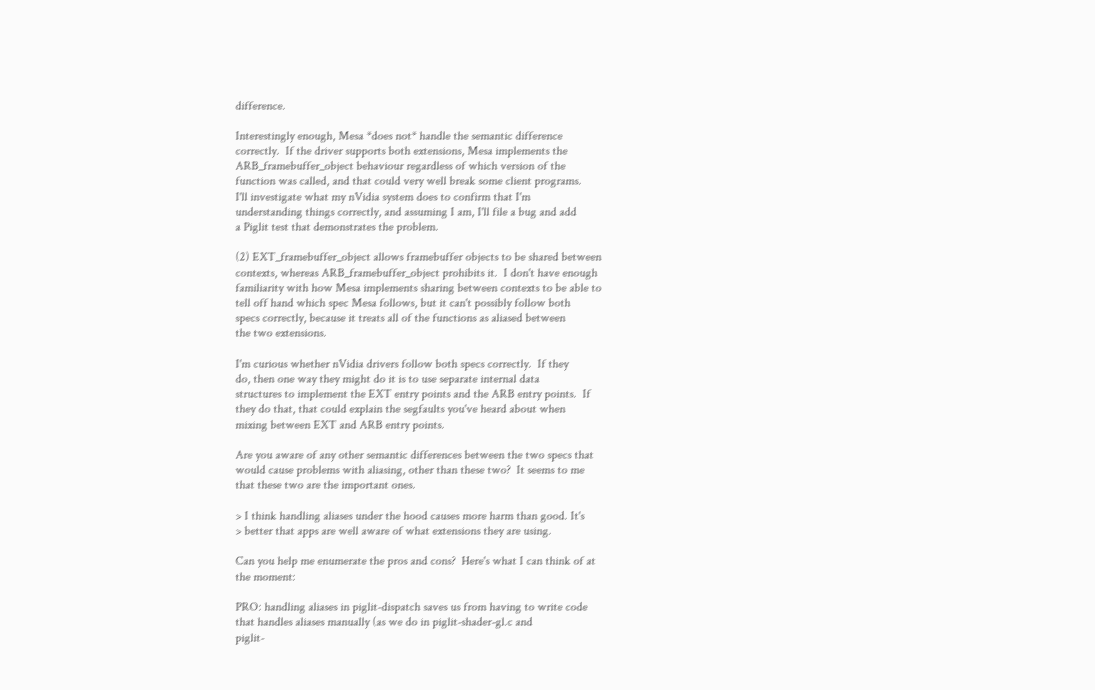difference.

Interestingly enough, Mesa *does not* handle the semantic difference
correctly.  If the driver supports both extensions, Mesa implements the
ARB_framebuffer_object behaviour regardless of which version of the
function was called, and that could very well break some client programs.
I'll investigate what my nVidia system does to confirm that I'm
understanding things correctly, and assuming I am, I'll file a bug and add
a Piglit test that demonstrates the problem.

(2) EXT_framebuffer_object allows framebuffer objects to be shared between
contexts, whereas ARB_framebuffer_object prohibits it.  I don't have enough
familiarity with how Mesa implements sharing between contexts to be able to
tell off hand which spec Mesa follows, but it can't possibly follow both
specs correctly, because it treats all of the functions as aliased between
the two extensions.

I'm curious whether nVidia drivers follow both specs correctly.  If they
do, then one way they might do it is to use separate internal data
structures to implement the EXT entry points and the ARB entry points.  If
they do that, that could explain the segfaults you've heard about when
mixing between EXT and ARB entry points.

Are you aware of any other semantic differences between the two specs that
would cause problems with aliasing, other than these two?  It seems to me
that these two are the important ones.

> I think handling aliases under the hood causes more harm than good. It's
> better that apps are well aware of what extensions they are using.

Can you help me enumerate the pros and cons?  Here's what I can think of at
the moment:

PRO: handling aliases in piglit-dispatch saves us from having to write code
that handles aliases manually (as we do in piglit-shader-gl.c and
piglit-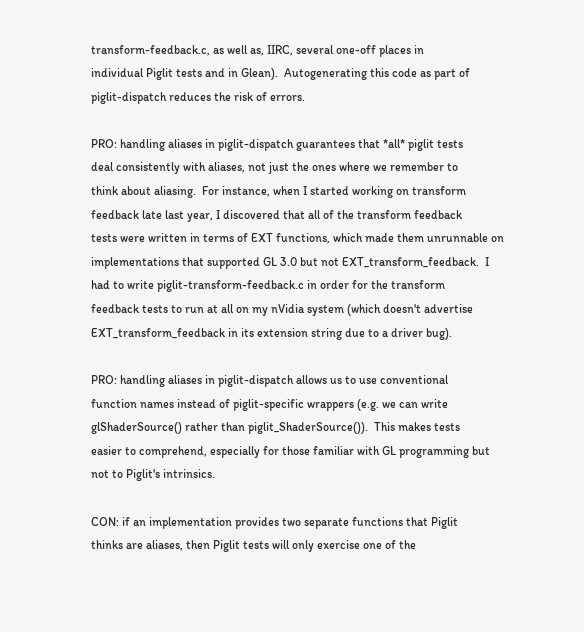transform-feedback.c, as well as, IIRC, several one-off places in
individual Piglit tests and in Glean).  Autogenerating this code as part of
piglit-dispatch reduces the risk of errors.

PRO: handling aliases in piglit-dispatch guarantees that *all* piglit tests
deal consistently with aliases, not just the ones where we remember to
think about aliasing.  For instance, when I started working on transform
feedback late last year, I discovered that all of the transform feedback
tests were written in terms of EXT functions, which made them unrunnable on
implementations that supported GL 3.0 but not EXT_transform_feedback.  I
had to write piglit-transform-feedback.c in order for the transform
feedback tests to run at all on my nVidia system (which doesn't advertise
EXT_transform_feedback in its extension string due to a driver bug).

PRO: handling aliases in piglit-dispatch allows us to use conventional
function names instead of piglit-specific wrappers (e.g. we can write
glShaderSource() rather than piglit_ShaderSource()).  This makes tests
easier to comprehend, especially for those familiar with GL programming but
not to Piglit's intrinsics.

CON: if an implementation provides two separate functions that Piglit
thinks are aliases, then Piglit tests will only exercise one of the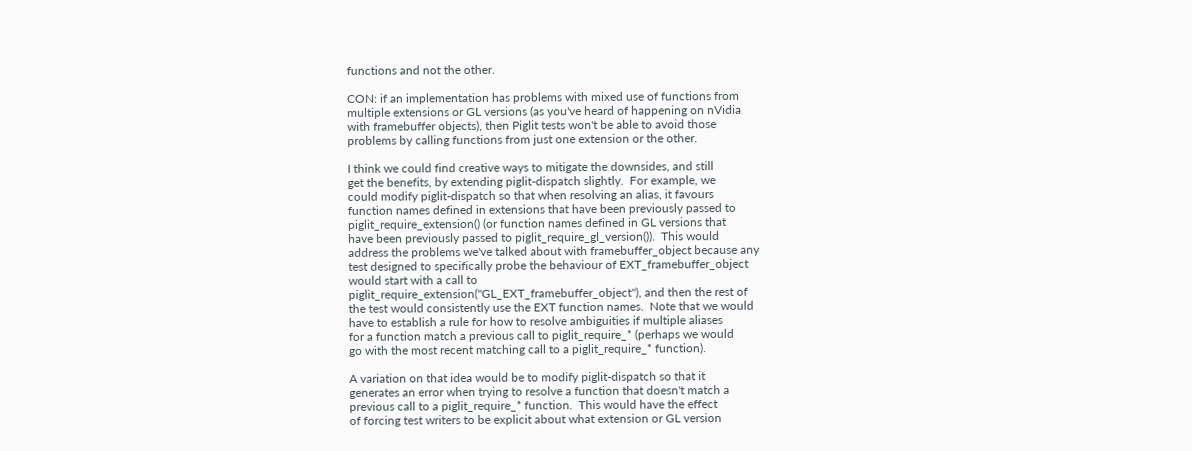functions and not the other.

CON: if an implementation has problems with mixed use of functions from
multiple extensions or GL versions (as you've heard of happening on nVidia
with framebuffer objects), then Piglit tests won't be able to avoid those
problems by calling functions from just one extension or the other.

I think we could find creative ways to mitigate the downsides, and still
get the benefits, by extending piglit-dispatch slightly.  For example, we
could modify piglit-dispatch so that when resolving an alias, it favours
function names defined in extensions that have been previously passed to
piglit_require_extension() (or function names defined in GL versions that
have been previously passed to piglit_require_gl_version()).  This would
address the problems we've talked about with framebuffer_object because any
test designed to specifically probe the behaviour of EXT_framebuffer_object
would start with a call to
piglit_require_extension("GL_EXT_framebuffer_object"), and then the rest of
the test would consistently use the EXT function names.  Note that we would
have to establish a rule for how to resolve ambiguities if multiple aliases
for a function match a previous call to piglit_require_* (perhaps we would
go with the most recent matching call to a piglit_require_* function).

A variation on that idea would be to modify piglit-dispatch so that it
generates an error when trying to resolve a function that doesn't match a
previous call to a piglit_require_* function.  This would have the effect
of forcing test writers to be explicit about what extension or GL version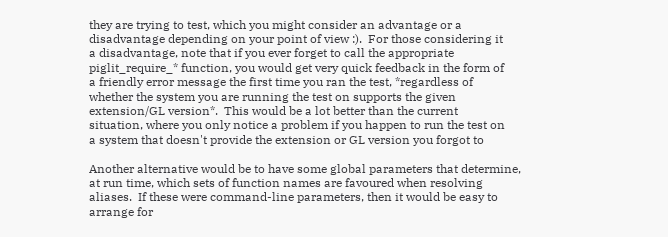they are trying to test, which you might consider an advantage or a
disadvantage depending on your point of view :).  For those considering it
a disadvantage, note that if you ever forget to call the appropriate
piglit_require_* function, you would get very quick feedback in the form of
a friendly error message the first time you ran the test, *regardless of
whether the system you are running the test on supports the given
extension/GL version*.  This would be a lot better than the current
situation, where you only notice a problem if you happen to run the test on
a system that doesn't provide the extension or GL version you forgot to

Another alternative would be to have some global parameters that determine,
at run time, which sets of function names are favoured when resolving
aliases.  If these were command-line parameters, then it would be easy to
arrange for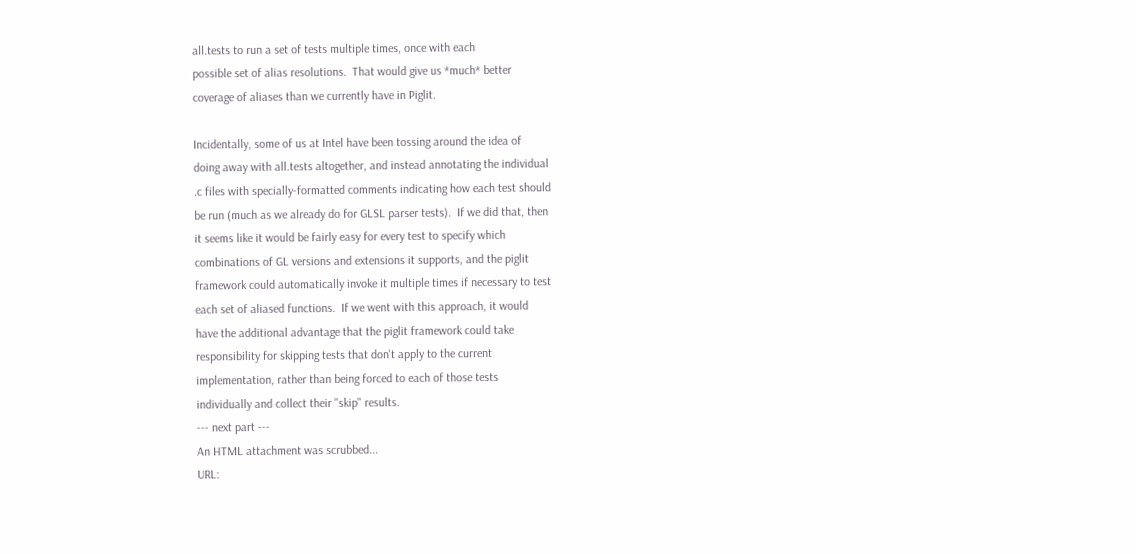all.tests to run a set of tests multiple times, once with each
possible set of alias resolutions.  That would give us *much* better
coverage of aliases than we currently have in Piglit.

Incidentally, some of us at Intel have been tossing around the idea of
doing away with all.tests altogether, and instead annotating the individual
.c files with specially-formatted comments indicating how each test should
be run (much as we already do for GLSL parser tests).  If we did that, then
it seems like it would be fairly easy for every test to specify which
combinations of GL versions and extensions it supports, and the piglit
framework could automatically invoke it multiple times if necessary to test
each set of aliased functions.  If we went with this approach, it would
have the additional advantage that the piglit framework could take
responsibility for skipping tests that don't apply to the current
implementation, rather than being forced to each of those tests
individually and collect their "skip" results.
--- next part ---
An HTML attachment was scrubbed...
URL: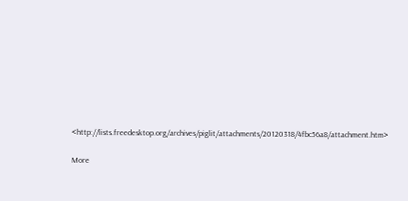<http://lists.freedesktop.org/archives/piglit/attachments/20120318/4fbc56a8/attachment.htm>

More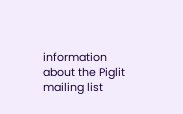information about the Piglit mailing list